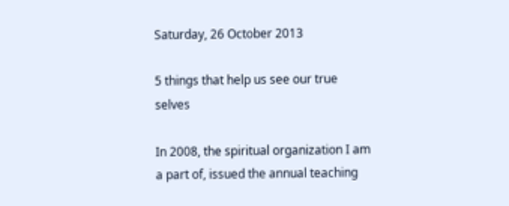Saturday, 26 October 2013

5 things that help us see our true selves

In 2008, the spiritual organization I am a part of, issued the annual teaching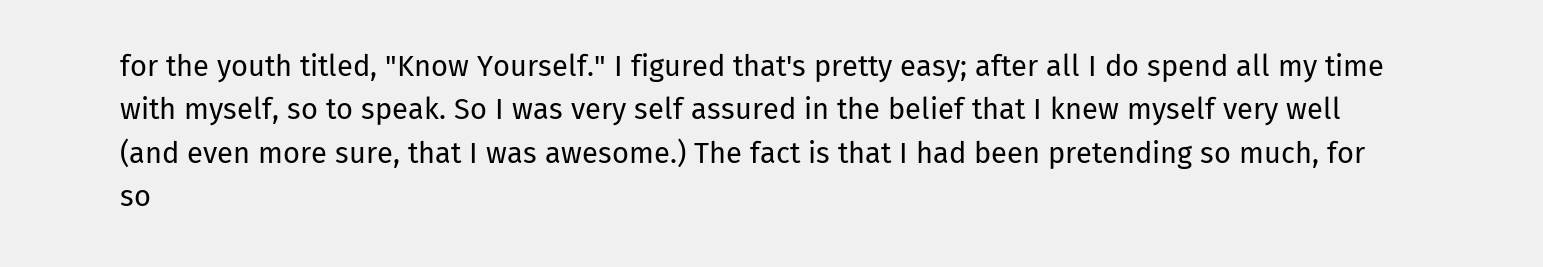for the youth titled, "Know Yourself." I figured that's pretty easy; after all I do spend all my time with myself, so to speak. So I was very self assured in the belief that I knew myself very well (and even more sure, that I was awesome.) The fact is that I had been pretending so much, for so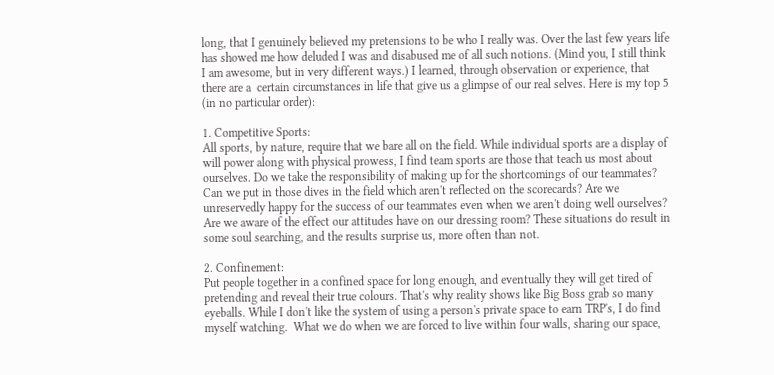long, that I genuinely believed my pretensions to be who I really was. Over the last few years life has showed me how deluded I was and disabused me of all such notions. (Mind you, I still think I am awesome, but in very different ways.) I learned, through observation or experience, that there are a  certain circumstances in life that give us a glimpse of our real selves. Here is my top 5 (in no particular order):

1. Competitive Sports:
All sports, by nature, require that we bare all on the field. While individual sports are a display of will power along with physical prowess, I find team sports are those that teach us most about ourselves. Do we take the responsibility of making up for the shortcomings of our teammates? Can we put in those dives in the field which aren't reflected on the scorecards? Are we unreservedly happy for the success of our teammates even when we aren't doing well ourselves? Are we aware of the effect our attitudes have on our dressing room? These situations do result in some soul searching, and the results surprise us, more often than not.

2. Confinement:
Put people together in a confined space for long enough, and eventually they will get tired of pretending and reveal their true colours. That's why reality shows like Big Boss grab so many eyeballs. While I don't like the system of using a person's private space to earn TRP's, I do find myself watching.  What we do when we are forced to live within four walls, sharing our space,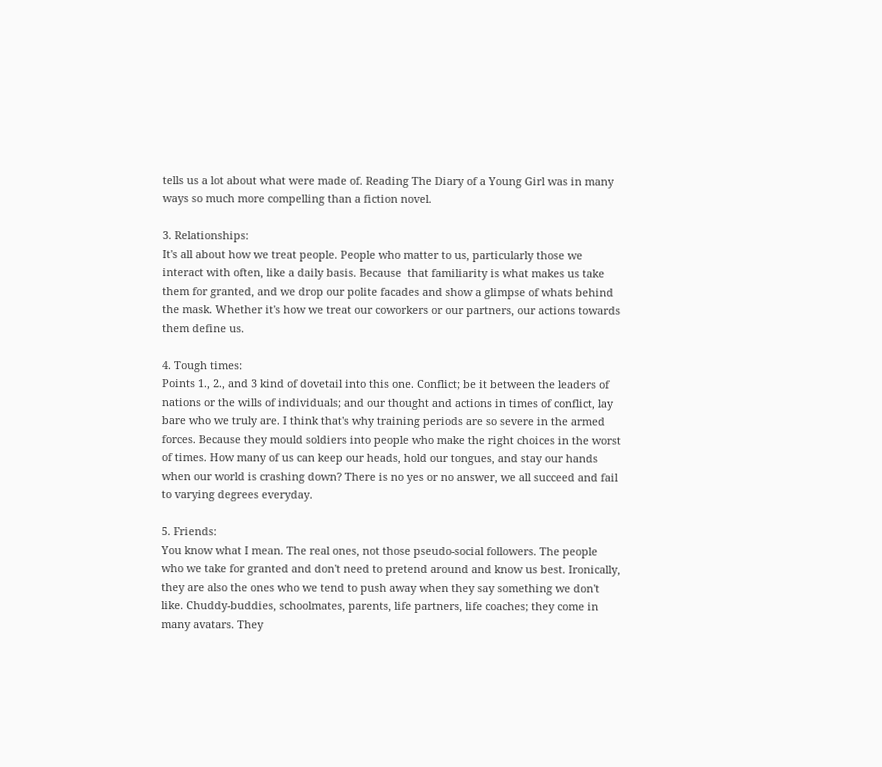tells us a lot about what were made of. Reading The Diary of a Young Girl was in many ways so much more compelling than a fiction novel.

3. Relationships:
It's all about how we treat people. People who matter to us, particularly those we interact with often, like a daily basis. Because  that familiarity is what makes us take them for granted, and we drop our polite facades and show a glimpse of whats behind the mask. Whether it's how we treat our coworkers or our partners, our actions towards them define us.

4. Tough times:
Points 1., 2., and 3 kind of dovetail into this one. Conflict; be it between the leaders of nations or the wills of individuals; and our thought and actions in times of conflict, lay bare who we truly are. I think that's why training periods are so severe in the armed forces. Because they mould soldiers into people who make the right choices in the worst of times. How many of us can keep our heads, hold our tongues, and stay our hands when our world is crashing down? There is no yes or no answer, we all succeed and fail to varying degrees everyday.

5. Friends:
You know what I mean. The real ones, not those pseudo-social followers. The people who we take for granted and don't need to pretend around and know us best. Ironically, they are also the ones who we tend to push away when they say something we don't like. Chuddy-buddies, schoolmates, parents, life partners, life coaches; they come in many avatars. They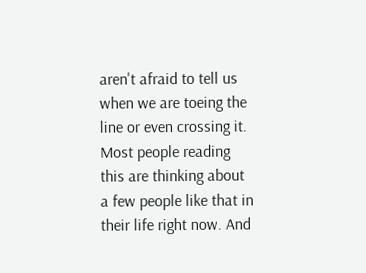aren't afraid to tell us when we are toeing the line or even crossing it. Most people reading this are thinking about a few people like that in their life right now. And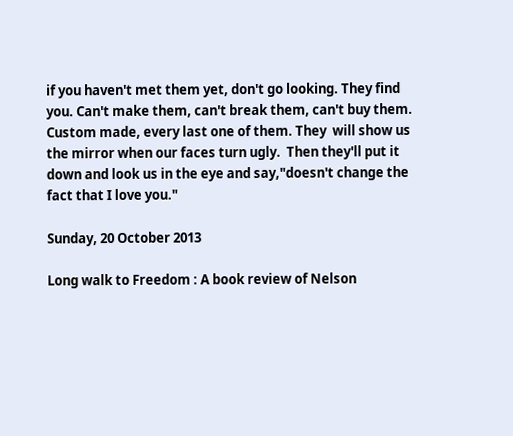if you haven't met them yet, don't go looking. They find you. Can't make them, can't break them, can't buy them. Custom made, every last one of them. They  will show us the mirror when our faces turn ugly.  Then they'll put it down and look us in the eye and say,"doesn't change the fact that I love you."

Sunday, 20 October 2013

Long walk to Freedom : A book review of Nelson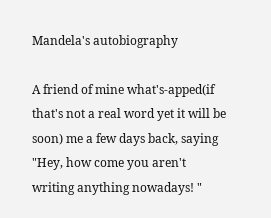Mandela's autobiography

A friend of mine what's-apped(if that's not a real word yet it will be soon) me a few days back, saying "Hey, how come you aren't writing anything nowadays! "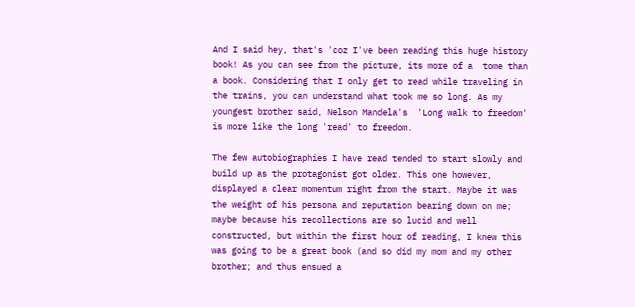And I said hey, that's 'coz I've been reading this huge history book! As you can see from the picture, its more of a  tome than a book. Considering that I only get to read while traveling in the trains, you can understand what took me so long. As my youngest brother said, Nelson Mandela's  'Long walk to freedom' is more like the long 'read' to freedom.

The few autobiographies I have read tended to start slowly and build up as the protagonist got older. This one however, displayed a clear momentum right from the start. Maybe it was the weight of his persona and reputation bearing down on me; maybe because his recollections are so lucid and well constructed, but within the first hour of reading, I knew this was going to be a great book (and so did my mom and my other brother; and thus ensued a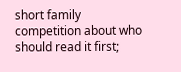short family competition about who should read it first;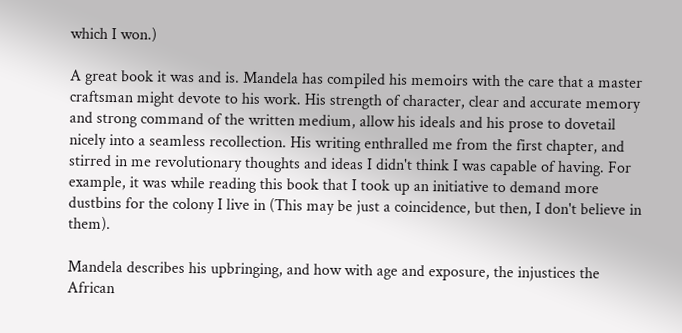which I won.)

A great book it was and is. Mandela has compiled his memoirs with the care that a master craftsman might devote to his work. His strength of character, clear and accurate memory and strong command of the written medium, allow his ideals and his prose to dovetail nicely into a seamless recollection. His writing enthralled me from the first chapter, and stirred in me revolutionary thoughts and ideas I didn't think I was capable of having. For example, it was while reading this book that I took up an initiative to demand more dustbins for the colony I live in (This may be just a coincidence, but then, I don't believe in them).

Mandela describes his upbringing, and how with age and exposure, the injustices the African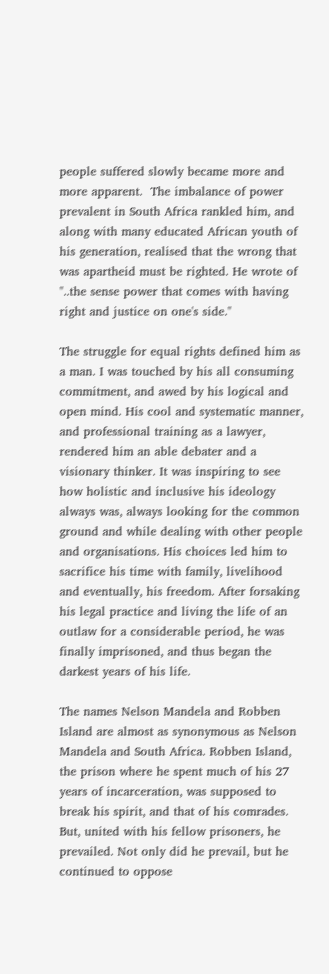people suffered slowly became more and more apparent.  The imbalance of power prevalent in South Africa rankled him, and along with many educated African youth of his generation, realised that the wrong that was apartheid must be righted. He wrote of "..the sense power that comes with having right and justice on one's side."

The struggle for equal rights defined him as a man. I was touched by his all consuming commitment, and awed by his logical and open mind. His cool and systematic manner, and professional training as a lawyer, rendered him an able debater and a visionary thinker. It was inspiring to see how holistic and inclusive his ideology always was, always looking for the common ground and while dealing with other people and organisations. His choices led him to sacrifice his time with family, livelihood and eventually, his freedom. After forsaking his legal practice and living the life of an outlaw for a considerable period, he was finally imprisoned, and thus began the darkest years of his life.

The names Nelson Mandela and Robben Island are almost as synonymous as Nelson Mandela and South Africa. Robben Island, the prison where he spent much of his 27 years of incarceration, was supposed to break his spirit, and that of his comrades. But, united with his fellow prisoners, he prevailed. Not only did he prevail, but he continued to oppose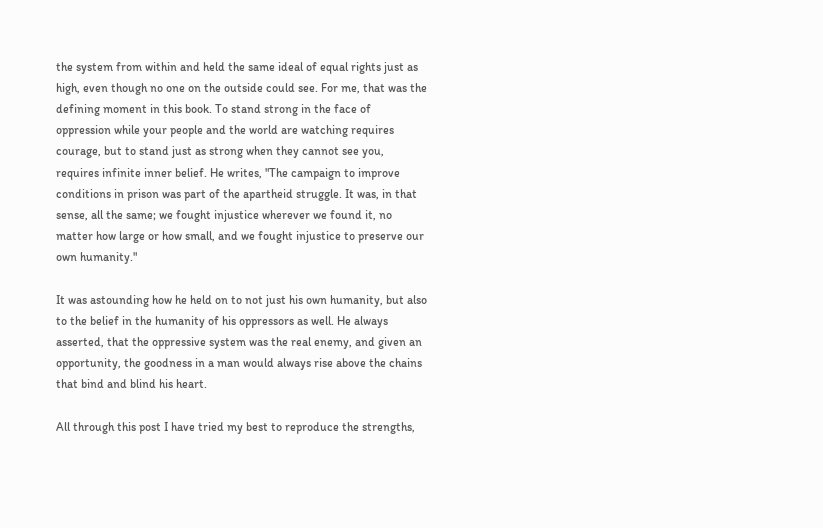the system from within and held the same ideal of equal rights just as high, even though no one on the outside could see. For me, that was the defining moment in this book. To stand strong in the face of oppression while your people and the world are watching requires courage, but to stand just as strong when they cannot see you, requires infinite inner belief. He writes, "The campaign to improve conditions in prison was part of the apartheid struggle. It was, in that sense, all the same; we fought injustice wherever we found it, no matter how large or how small, and we fought injustice to preserve our own humanity."

It was astounding how he held on to not just his own humanity, but also to the belief in the humanity of his oppressors as well. He always asserted, that the oppressive system was the real enemy, and given an opportunity, the goodness in a man would always rise above the chains that bind and blind his heart.

All through this post I have tried my best to reproduce the strengths,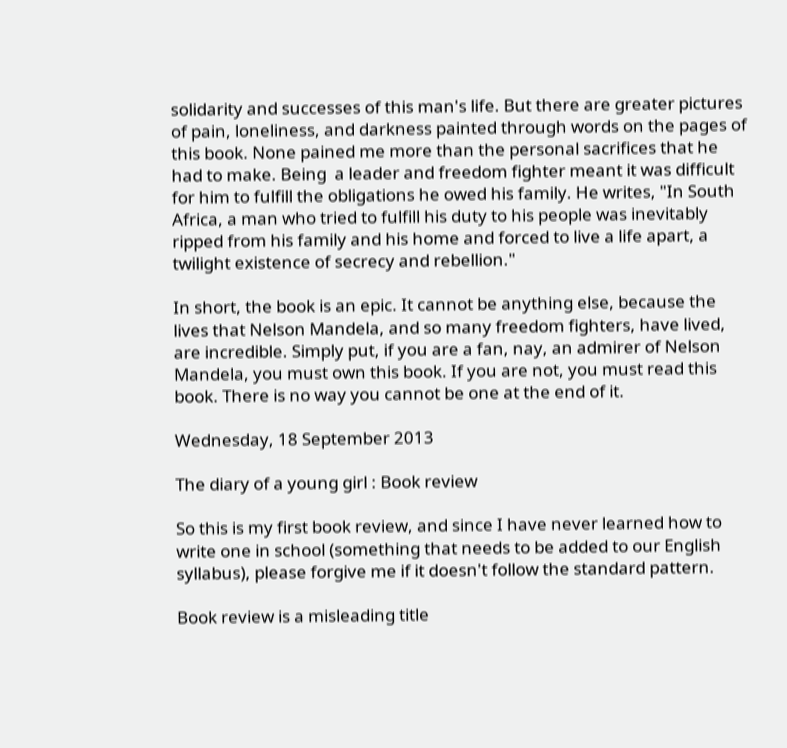solidarity and successes of this man's life. But there are greater pictures of pain, loneliness, and darkness painted through words on the pages of this book. None pained me more than the personal sacrifices that he had to make. Being  a leader and freedom fighter meant it was difficult for him to fulfill the obligations he owed his family. He writes, "In South Africa, a man who tried to fulfill his duty to his people was inevitably ripped from his family and his home and forced to live a life apart, a twilight existence of secrecy and rebellion."

In short, the book is an epic. It cannot be anything else, because the lives that Nelson Mandela, and so many freedom fighters, have lived, are incredible. Simply put, if you are a fan, nay, an admirer of Nelson Mandela, you must own this book. If you are not, you must read this book. There is no way you cannot be one at the end of it.

Wednesday, 18 September 2013

The diary of a young girl : Book review

So this is my first book review, and since I have never learned how to write one in school (something that needs to be added to our English syllabus), please forgive me if it doesn't follow the standard pattern.

Book review is a misleading title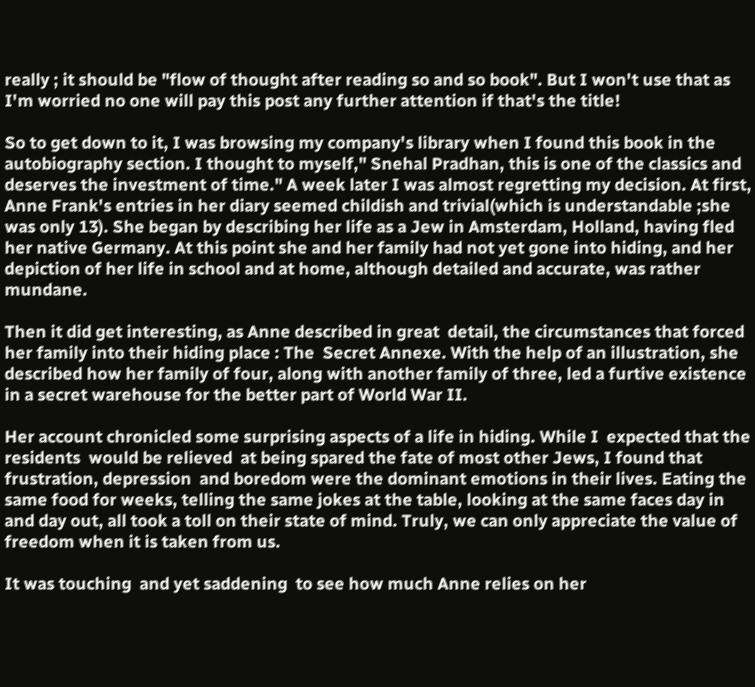really ; it should be "flow of thought after reading so and so book". But I won't use that as I'm worried no one will pay this post any further attention if that's the title!

So to get down to it, I was browsing my company's library when I found this book in the autobiography section. I thought to myself," Snehal Pradhan, this is one of the classics and deserves the investment of time." A week later I was almost regretting my decision. At first, Anne Frank's entries in her diary seemed childish and trivial(which is understandable ;she was only 13). She began by describing her life as a Jew in Amsterdam, Holland, having fled her native Germany. At this point she and her family had not yet gone into hiding, and her depiction of her life in school and at home, although detailed and accurate, was rather mundane.

Then it did get interesting, as Anne described in great  detail, the circumstances that forced her family into their hiding place : The  Secret Annexe. With the help of an illustration, she described how her family of four, along with another family of three, led a furtive existence in a secret warehouse for the better part of World War II.

Her account chronicled some surprising aspects of a life in hiding. While I  expected that the residents  would be relieved  at being spared the fate of most other Jews, I found that frustration, depression  and boredom were the dominant emotions in their lives. Eating the same food for weeks, telling the same jokes at the table, looking at the same faces day in and day out, all took a toll on their state of mind. Truly, we can only appreciate the value of freedom when it is taken from us.

It was touching  and yet saddening  to see how much Anne relies on her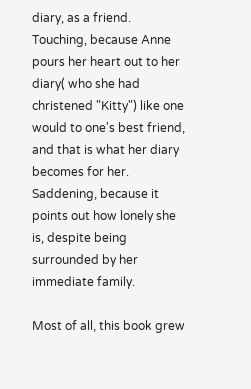diary, as a friend. Touching, because Anne pours her heart out to her diary( who she had christened "Kitty") like one would to one's best friend, and that is what her diary becomes for her. Saddening, because it points out how lonely she is, despite being surrounded by her immediate family.

Most of all, this book grew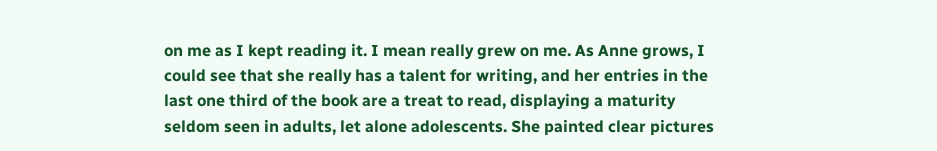on me as I kept reading it. I mean really grew on me. As Anne grows, I could see that she really has a talent for writing, and her entries in the last one third of the book are a treat to read, displaying a maturity seldom seen in adults, let alone adolescents. She painted clear pictures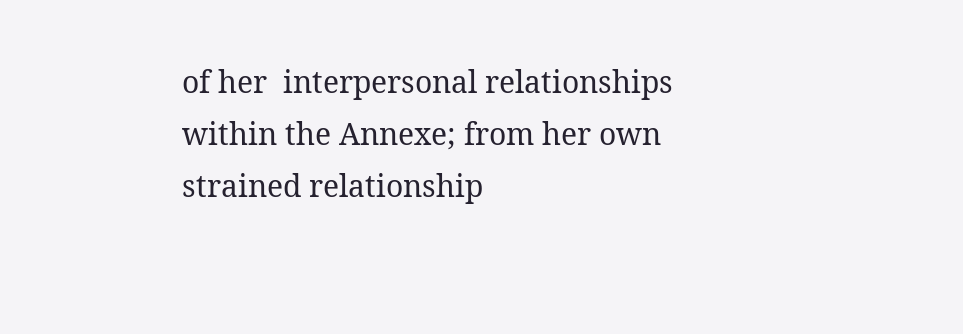of her  interpersonal relationships within the Annexe; from her own strained relationship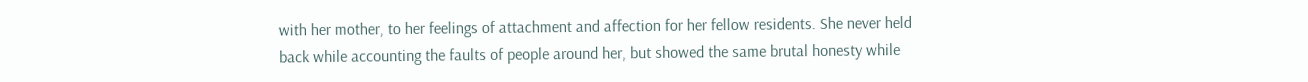with her mother, to her feelings of attachment and affection for her fellow residents. She never held back while accounting the faults of people around her, but showed the same brutal honesty while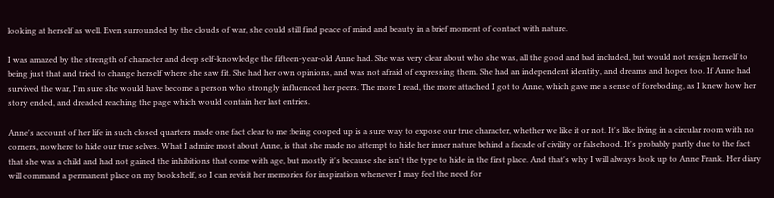looking at herself as well. Even surrounded by the clouds of war, she could still find peace of mind and beauty in a brief moment of contact with nature.

I was amazed by the strength of character and deep self-knowledge the fifteen-year-old Anne had. She was very clear about who she was, all the good and bad included, but would not resign herself to being just that and tried to change herself where she saw fit. She had her own opinions, and was not afraid of expressing them. She had an independent identity, and dreams and hopes too. If Anne had survived the war, I'm sure she would have become a person who strongly influenced her peers. The more I read, the more attached I got to Anne, which gave me a sense of foreboding, as I knew how her story ended, and dreaded reaching the page which would contain her last entries.

Anne's account of her life in such closed quarters made one fact clear to me :being cooped up is a sure way to expose our true character, whether we like it or not. It's like living in a circular room with no corners, nowhere to hide our true selves. What I admire most about Anne, is that she made no attempt to hide her inner nature behind a facade of civility or falsehood. It's probably partly due to the fact that she was a child and had not gained the inhibitions that come with age, but mostly it's because she isn't the type to hide in the first place. And that's why I will always look up to Anne Frank. Her diary will command a permanent place on my bookshelf, so I can revisit her memories for inspiration whenever I may feel the need for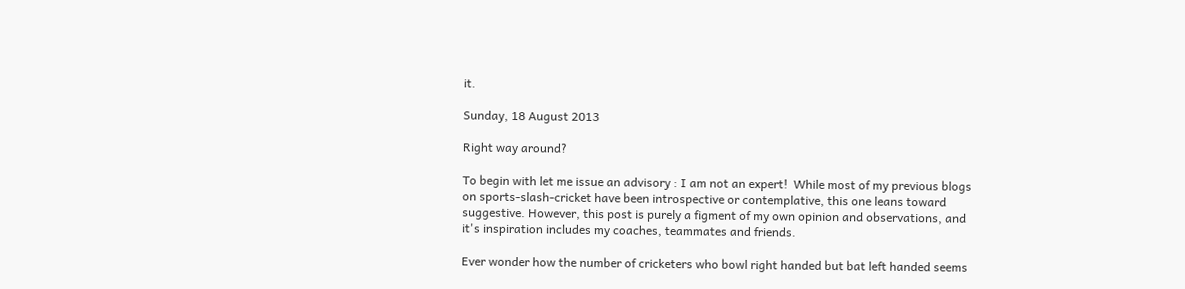it.

Sunday, 18 August 2013

Right way around?

To begin with let me issue an advisory : I am not an expert!  While most of my previous blogs on sports-slash-cricket have been introspective or contemplative, this one leans toward suggestive. However, this post is purely a figment of my own opinion and observations, and it's inspiration includes my coaches, teammates and friends.

Ever wonder how the number of cricketers who bowl right handed but bat left handed seems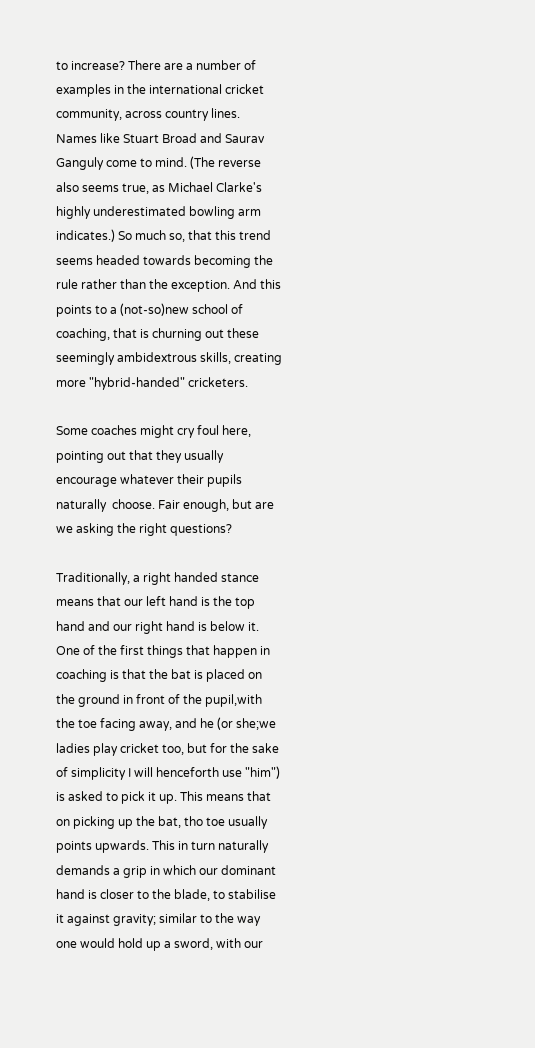to increase? There are a number of examples in the international cricket community, across country lines. Names like Stuart Broad and Saurav Ganguly come to mind. (The reverse also seems true, as Michael Clarke's highly underestimated bowling arm indicates.) So much so, that this trend seems headed towards becoming the rule rather than the exception. And this points to a (not-so)new school of coaching, that is churning out these seemingly ambidextrous skills, creating more "hybrid-handed" cricketers.

Some coaches might cry foul here, pointing out that they usually encourage whatever their pupils naturally  choose. Fair enough, but are we asking the right questions?

Traditionally, a right handed stance means that our left hand is the top hand and our right hand is below it. One of the first things that happen in coaching is that the bat is placed on the ground in front of the pupil,with the toe facing away, and he (or she;we ladies play cricket too, but for the sake of simplicity I will henceforth use "him")  is asked to pick it up. This means that on picking up the bat, tho toe usually points upwards. This in turn naturally demands a grip in which our dominant hand is closer to the blade, to stabilise it against gravity; similar to the way one would hold up a sword, with our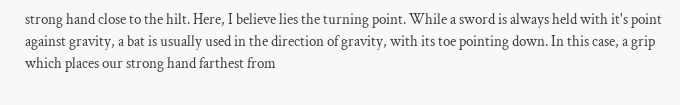strong hand close to the hilt. Here, I believe lies the turning point. While a sword is always held with it's point against gravity, a bat is usually used in the direction of gravity, with its toe pointing down. In this case, a grip which places our strong hand farthest from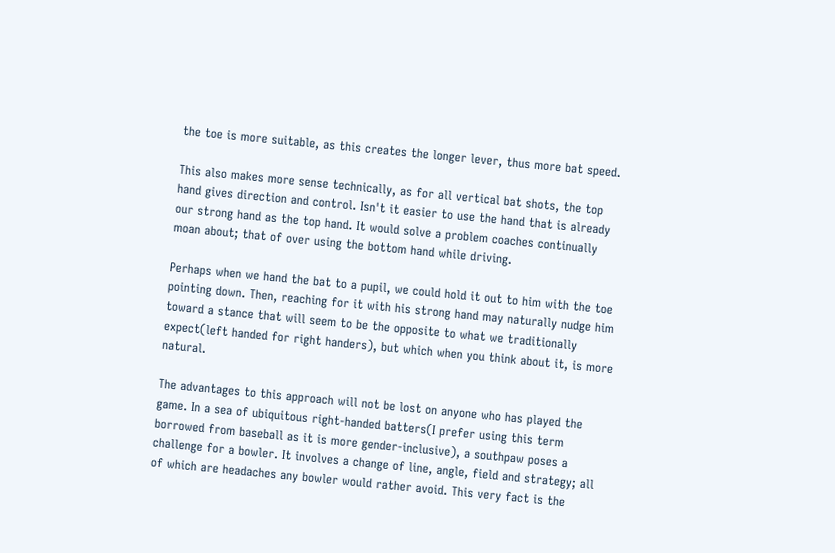the toe is more suitable, as this creates the longer lever, thus more bat speed.

This also makes more sense technically, as for all vertical bat shots, the top hand gives direction and control. Isn't it easier to use the hand that is already our strong hand as the top hand. It would solve a problem coaches continually moan about; that of over using the bottom hand while driving.

Perhaps when we hand the bat to a pupil, we could hold it out to him with the toe pointing down. Then, reaching for it with his strong hand may naturally nudge him toward a stance that will seem to be the opposite to what we traditionally expect(left handed for right handers), but which when you think about it, is more natural.

The advantages to this approach will not be lost on anyone who has played the game. In a sea of ubiquitous right-handed batters(I prefer using this term borrowed from baseball as it is more gender-inclusive), a southpaw poses a challenge for a bowler. It involves a change of line, angle, field and strategy; all of which are headaches any bowler would rather avoid. This very fact is the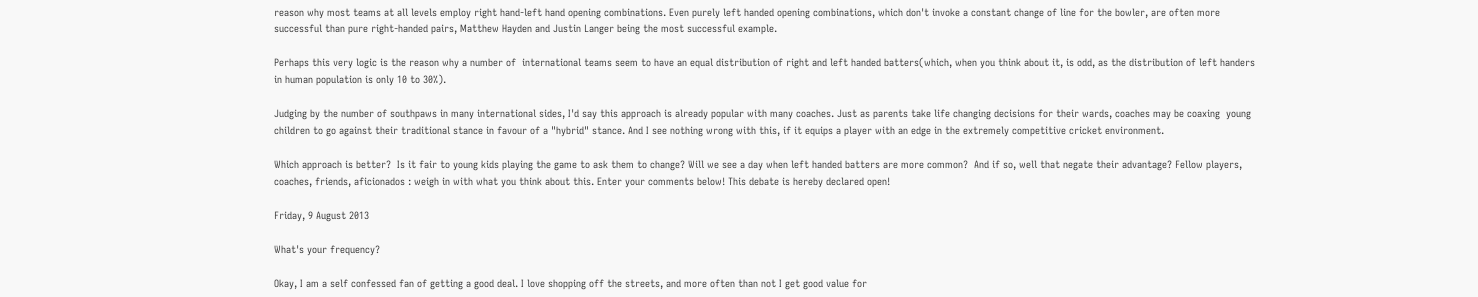reason why most teams at all levels employ right hand-left hand opening combinations. Even purely left handed opening combinations, which don't invoke a constant change of line for the bowler, are often more successful than pure right-handed pairs, Matthew Hayden and Justin Langer being the most successful example.

Perhaps this very logic is the reason why a number of  international teams seem to have an equal distribution of right and left handed batters(which, when you think about it, is odd, as the distribution of left handers in human population is only 10 to 30%).

Judging by the number of southpaws in many international sides, I'd say this approach is already popular with many coaches. Just as parents take life changing decisions for their wards, coaches may be coaxing  young children to go against their traditional stance in favour of a "hybrid" stance. And I see nothing wrong with this, if it equips a player with an edge in the extremely competitive cricket environment.

Which approach is better?  Is it fair to young kids playing the game to ask them to change? Will we see a day when left handed batters are more common?  And if so, well that negate their advantage? Fellow players, coaches, friends, aficionados : weigh in with what you think about this. Enter your comments below! This debate is hereby declared open!

Friday, 9 August 2013

What's your frequency?

Okay, I am a self confessed fan of getting a good deal. I love shopping off the streets, and more often than not I get good value for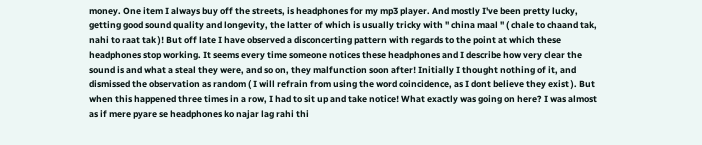money. One item I always buy off the streets, is headphones for my mp3 player. And mostly I've been pretty lucky, getting good sound quality and longevity, the latter of which is usually tricky with " china maal " ( chale to chaand tak, nahi to raat tak )! But off late I have observed a disconcerting pattern with regards to the point at which these headphones stop working. It seems every time someone notices these headphones and I describe how very clear the sound is and what a steal they were, and so on, they malfunction soon after! Initially I thought nothing of it, and dismissed the observation as random ( I will refrain from using the word coincidence, as I dont believe they exist ). But when this happened three times in a row, I had to sit up and take notice! What exactly was going on here? I was almost as if mere pyare se headphones ko najar lag rahi thi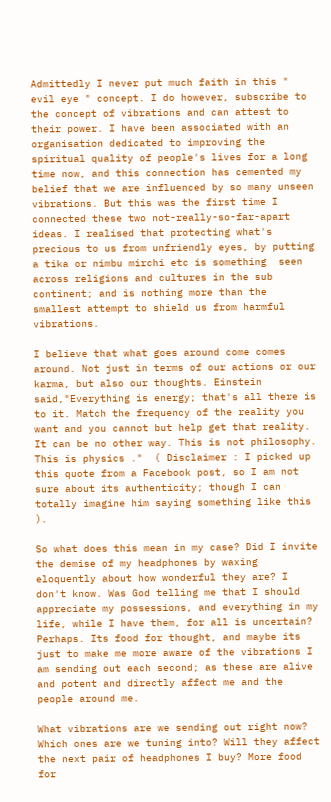Admittedly I never put much faith in this " evil eye " concept. I do however, subscribe to the concept of vibrations and can attest to their power. I have been associated with an organisation dedicated to improving the spiritual quality of people's lives for a long time now, and this connection has cemented my belief that we are influenced by so many unseen vibrations. But this was the first time I connected these two not-really-so-far-apart ideas. I realised that protecting what's precious to us from unfriendly eyes, by putting a tika or nimbu mirchi etc is something  seen across religions and cultures in the sub continent; and is nothing more than the smallest attempt to shield us from harmful vibrations.

I believe that what goes around come comes around. Not just in terms of our actions or our karma, but also our thoughts. Einstein said,"Everything is energy; that's all there is to it. Match the frequency of the reality you want and you cannot but help get that reality. It can be no other way. This is not philosophy. This is physics ."  ( Disclaimer : I picked up this quote from a Facebook post, so I am not sure about its authenticity; though I can totally imagine him saying something like this ).

So what does this mean in my case? Did I invite the demise of my headphones by waxing eloquently about how wonderful they are? I don't know. Was God telling me that I should appreciate my possessions, and everything in my life, while I have them, for all is uncertain? Perhaps. Its food for thought, and maybe its just to make me more aware of the vibrations I am sending out each second; as these are alive and potent and directly affect me and the people around me.

What vibrations are we sending out right now? Which ones are we tuning into? Will they affect the next pair of headphones I buy? More food for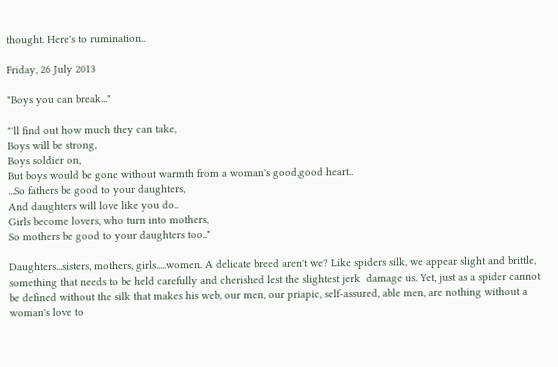thought. Here's to rumination..

Friday, 26 July 2013

"Boys you can break..."

"'ll find out how much they can take,
Boys will be strong,
Boys soldier on,
But boys would be gone without warmth from a woman's good,good heart..
...So fathers be good to your daughters,
And daughters will love like you do..
Girls become lovers, who turn into mothers,
So mothers be good to your daughters too.."

Daughters...sisters, mothers, girls.....women. A delicate breed aren't we? Like spiders silk, we appear slight and brittle, something that needs to be held carefully and cherished lest the slightest jerk  damage us. Yet, just as a spider cannot be defined without the silk that makes his web, our men, our priapic, self-assured, able men, are nothing without a woman's love to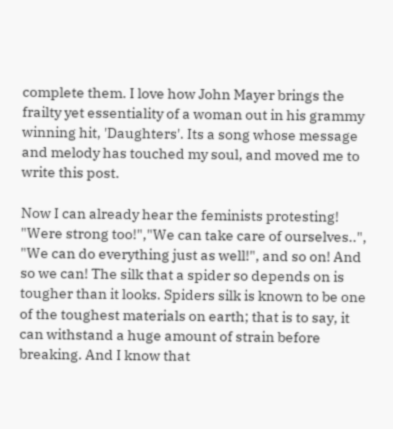complete them. I love how John Mayer brings the frailty yet essentiality of a woman out in his grammy winning hit, 'Daughters'. Its a song whose message and melody has touched my soul, and moved me to write this post.

Now I can already hear the feminists protesting! "Were strong too!","We can take care of ourselves..", "We can do everything just as well!", and so on! And so we can! The silk that a spider so depends on is tougher than it looks. Spiders silk is known to be one of the toughest materials on earth; that is to say, it can withstand a huge amount of strain before breaking. And I know that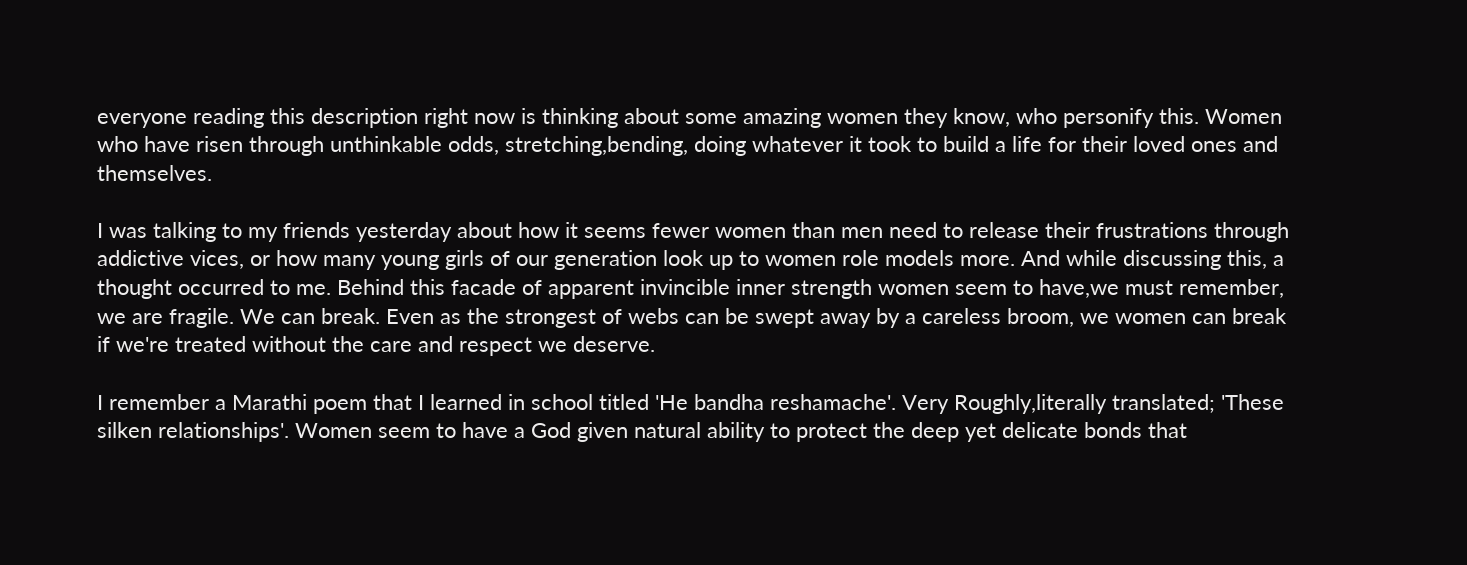everyone reading this description right now is thinking about some amazing women they know, who personify this. Women who have risen through unthinkable odds, stretching,bending, doing whatever it took to build a life for their loved ones and themselves.

I was talking to my friends yesterday about how it seems fewer women than men need to release their frustrations through addictive vices, or how many young girls of our generation look up to women role models more. And while discussing this, a thought occurred to me. Behind this facade of apparent invincible inner strength women seem to have,we must remember, we are fragile. We can break. Even as the strongest of webs can be swept away by a careless broom, we women can break if we're treated without the care and respect we deserve.

I remember a Marathi poem that I learned in school titled 'He bandha reshamache'. Very Roughly,literally translated; 'These silken relationships'. Women seem to have a God given natural ability to protect the deep yet delicate bonds that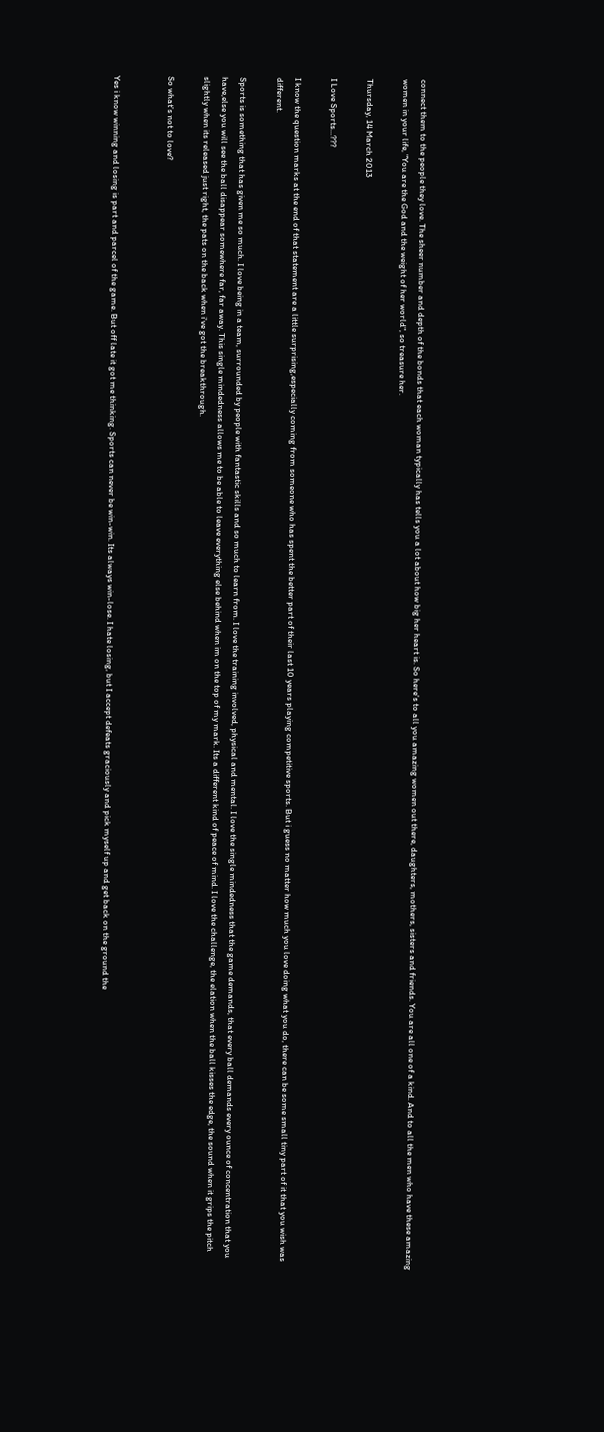connect them to the people they love. The sheer number and depth of the bonds that each woman typically has tells you a lot about how big her heart is. So here's to all you amazing women out there, daughters, mothers, sisters and friends. You are all one of a kind. And to all the men who have these amazing women in your life, "You are the God and the weight of her world", so treasure her.

Thursday, 14 March 2013

I Love Sports...???

I know the question marks at the end of that statement are a little surprising,especially coming from someone who has spent the better part of their last 10 years playing competitive sports. But i guess no matter how much you love doing what you do, there can be some small tiny part of it that you wish was different.

Sports is something that has given me so much. I love being in a team, surrounded by people with fantastic skills and so much to learn from. I love the training involved, physical and mental. I love the single mindedness that the game demands, that every ball demands every ounce of concentration that you have,else you will see the ball disappear somewhere far, far away. This single mindedness allows me to be able to leave everything else behind when im on the top of my mark. Its a different kind of peace of mind. I love the challenge, the elation when the ball kisses the edge, the sound when it grips the pitch slightly when its released just right, the pats on the back when i've got the breakthrough.

So what's not to love?


Yes i know winning and losing is part and parcel of the game. But off late it got me thinking. Sports can never be win-win. Its always win-lose. I hate losing, but I accept defeats graciously and pick myself up and get back on the ground the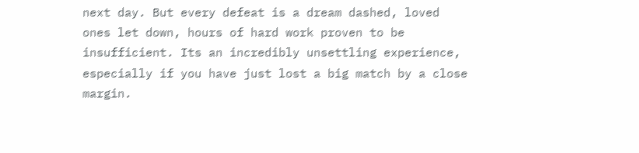next day. But every defeat is a dream dashed, loved ones let down, hours of hard work proven to be insufficient. Its an incredibly unsettling experience, especially if you have just lost a big match by a close margin.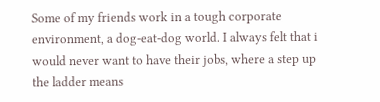Some of my friends work in a tough corporate environment, a dog-eat-dog world. I always felt that i would never want to have their jobs, where a step up the ladder means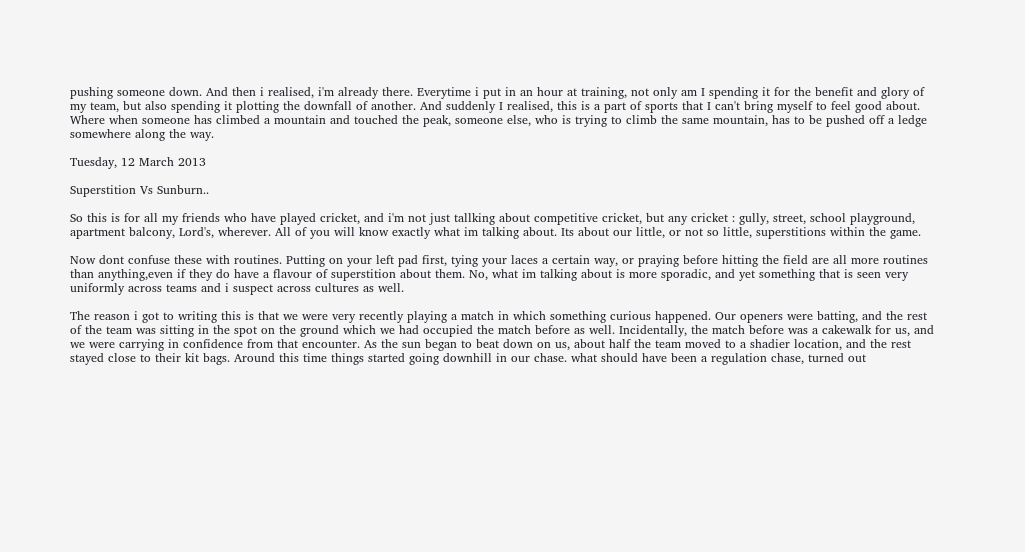pushing someone down. And then i realised, i'm already there. Everytime i put in an hour at training, not only am I spending it for the benefit and glory of my team, but also spending it plotting the downfall of another. And suddenly I realised, this is a part of sports that I can't bring myself to feel good about. Where when someone has climbed a mountain and touched the peak, someone else, who is trying to climb the same mountain, has to be pushed off a ledge somewhere along the way.

Tuesday, 12 March 2013

Superstition Vs Sunburn..

So this is for all my friends who have played cricket, and i'm not just tallking about competitive cricket, but any cricket : gully, street, school playground, apartment balcony, Lord's, wherever. All of you will know exactly what im talking about. Its about our little, or not so little, superstitions within the game.

Now dont confuse these with routines. Putting on your left pad first, tying your laces a certain way, or praying before hitting the field are all more routines than anything,even if they do have a flavour of superstition about them. No, what im talking about is more sporadic, and yet something that is seen very uniformly across teams and i suspect across cultures as well.

The reason i got to writing this is that we were very recently playing a match in which something curious happened. Our openers were batting, and the rest of the team was sitting in the spot on the ground which we had occupied the match before as well. Incidentally, the match before was a cakewalk for us, and we were carrying in confidence from that encounter. As the sun began to beat down on us, about half the team moved to a shadier location, and the rest stayed close to their kit bags. Around this time things started going downhill in our chase. what should have been a regulation chase, turned out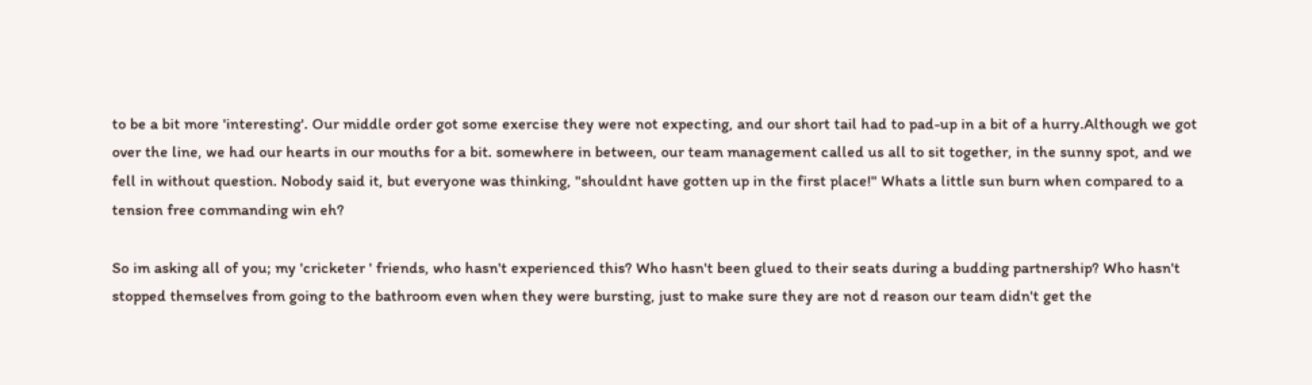to be a bit more 'interesting'. Our middle order got some exercise they were not expecting, and our short tail had to pad-up in a bit of a hurry.Although we got over the line, we had our hearts in our mouths for a bit. somewhere in between, our team management called us all to sit together, in the sunny spot, and we fell in without question. Nobody said it, but everyone was thinking, "shouldnt have gotten up in the first place!" Whats a little sun burn when compared to a tension free commanding win eh?

So im asking all of you; my 'cricketer ' friends, who hasn't experienced this? Who hasn't been glued to their seats during a budding partnership? Who hasn't stopped themselves from going to the bathroom even when they were bursting, just to make sure they are not d reason our team didn't get the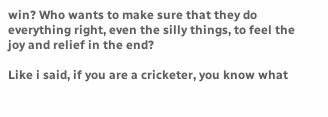win? Who wants to make sure that they do everything right, even the silly things, to feel the joy and relief in the end?

Like i said, if you are a cricketer, you know what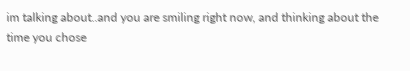im talking about..and you are smiling right now, and thinking about the time you chose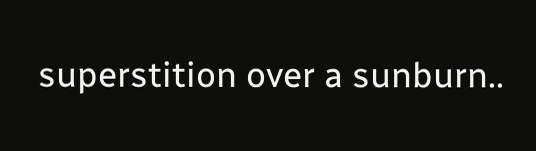superstition over a sunburn..